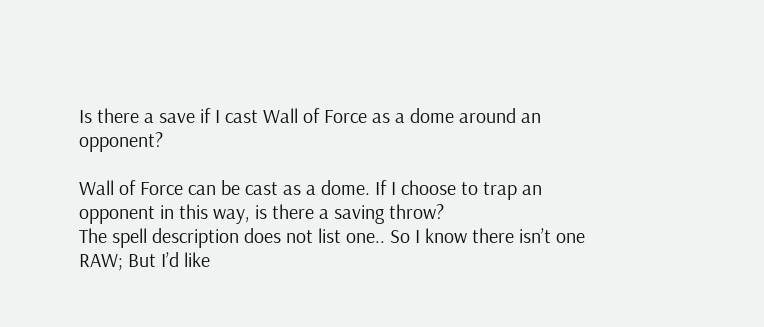Is there a save if I cast Wall of Force as a dome around an opponent?

Wall of Force can be cast as a dome. If I choose to trap an opponent in this way, is there a saving throw?
The spell description does not list one.. So I know there isn’t one RAW; But I’d like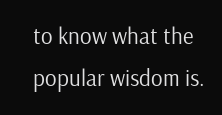to know what the popular wisdom is.